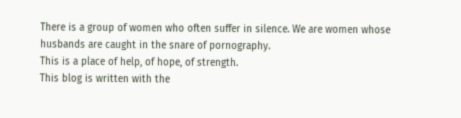There is a group of women who often suffer in silence. We are women whose husbands are caught in the snare of pornography.
This is a place of help, of hope, of strength.
This blog is written with the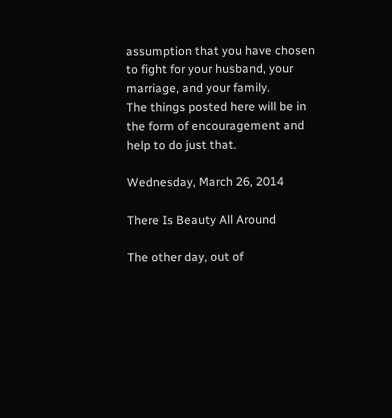assumption that you have chosen to fight for your husband, your marriage, and your family.
The things posted here will be in the form of encouragement and help to do just that.

Wednesday, March 26, 2014

There Is Beauty All Around

The other day, out of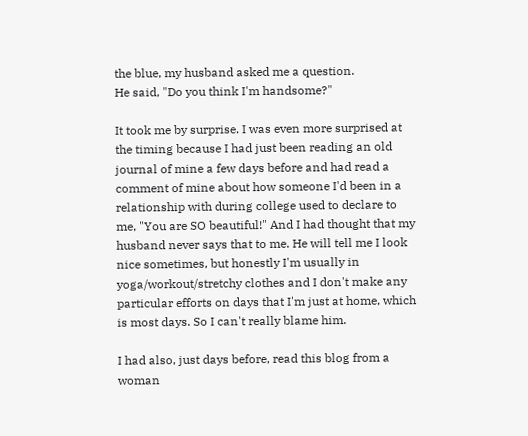the blue, my husband asked me a question.
He said, "Do you think I'm handsome?"

It took me by surprise. I was even more surprised at the timing because I had just been reading an old journal of mine a few days before and had read a comment of mine about how someone I'd been in a relationship with during college used to declare to me, "You are SO beautiful!" And I had thought that my husband never says that to me. He will tell me I look nice sometimes, but honestly I'm usually in yoga/workout/stretchy clothes and I don't make any particular efforts on days that I'm just at home, which is most days. So I can't really blame him.

I had also, just days before, read this blog from a woman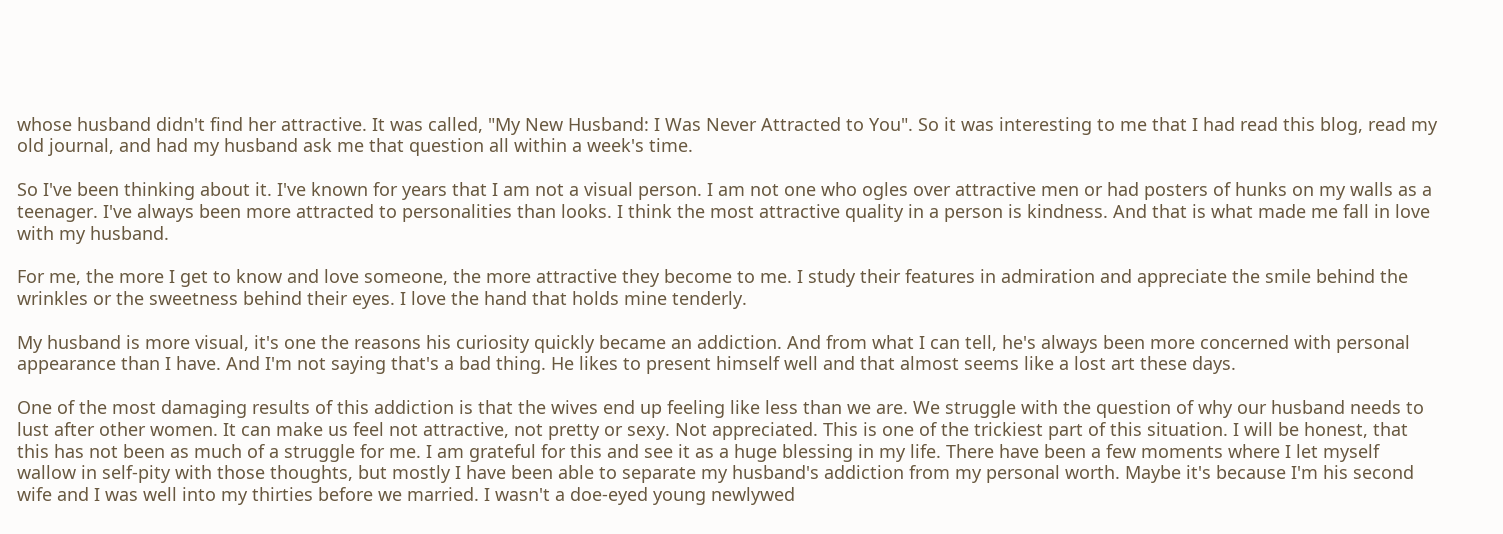whose husband didn't find her attractive. It was called, "My New Husband: I Was Never Attracted to You". So it was interesting to me that I had read this blog, read my old journal, and had my husband ask me that question all within a week's time.

So I've been thinking about it. I've known for years that I am not a visual person. I am not one who ogles over attractive men or had posters of hunks on my walls as a teenager. I've always been more attracted to personalities than looks. I think the most attractive quality in a person is kindness. And that is what made me fall in love with my husband.

For me, the more I get to know and love someone, the more attractive they become to me. I study their features in admiration and appreciate the smile behind the wrinkles or the sweetness behind their eyes. I love the hand that holds mine tenderly.

My husband is more visual, it's one the reasons his curiosity quickly became an addiction. And from what I can tell, he's always been more concerned with personal appearance than I have. And I'm not saying that's a bad thing. He likes to present himself well and that almost seems like a lost art these days.

One of the most damaging results of this addiction is that the wives end up feeling like less than we are. We struggle with the question of why our husband needs to lust after other women. It can make us feel not attractive, not pretty or sexy. Not appreciated. This is one of the trickiest part of this situation. I will be honest, that this has not been as much of a struggle for me. I am grateful for this and see it as a huge blessing in my life. There have been a few moments where I let myself wallow in self-pity with those thoughts, but mostly I have been able to separate my husband's addiction from my personal worth. Maybe it's because I'm his second wife and I was well into my thirties before we married. I wasn't a doe-eyed young newlywed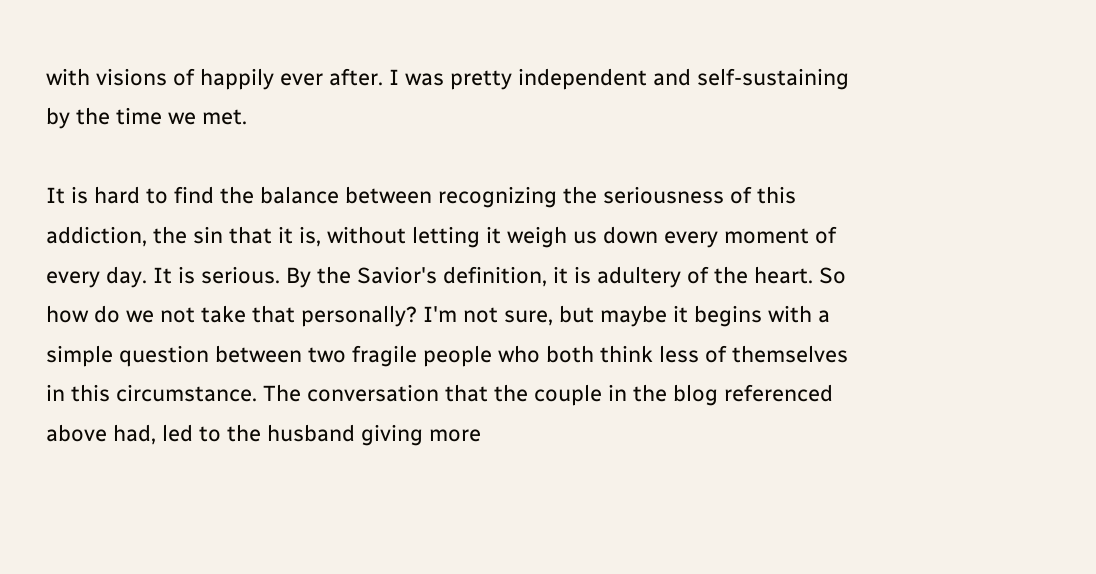with visions of happily ever after. I was pretty independent and self-sustaining by the time we met.

It is hard to find the balance between recognizing the seriousness of this addiction, the sin that it is, without letting it weigh us down every moment of every day. It is serious. By the Savior's definition, it is adultery of the heart. So how do we not take that personally? I'm not sure, but maybe it begins with a simple question between two fragile people who both think less of themselves in this circumstance. The conversation that the couple in the blog referenced above had, led to the husband giving more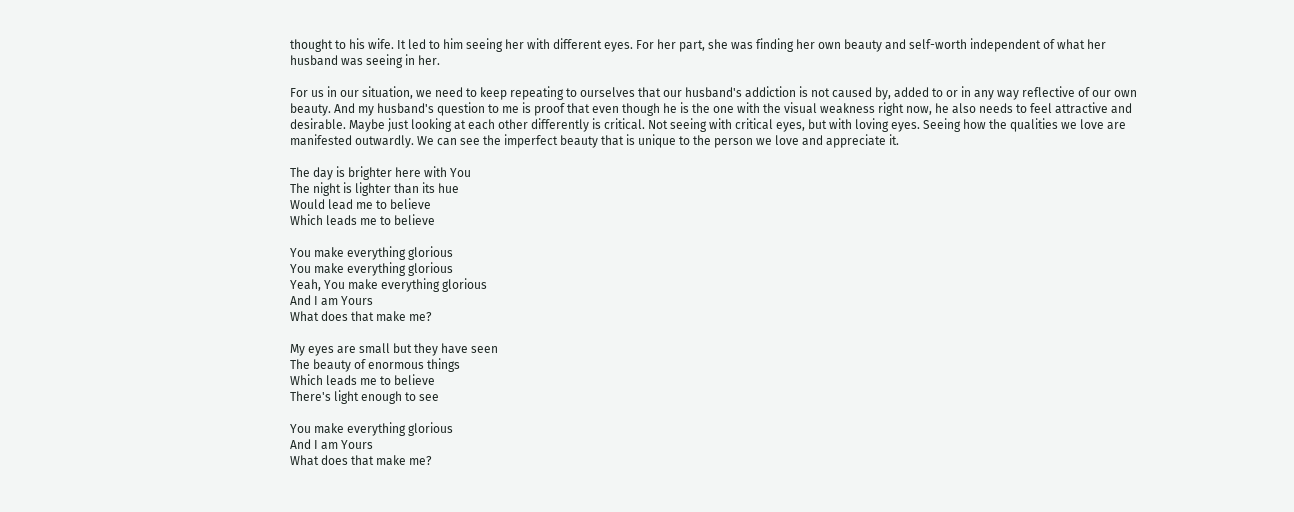thought to his wife. It led to him seeing her with different eyes. For her part, she was finding her own beauty and self-worth independent of what her husband was seeing in her.

For us in our situation, we need to keep repeating to ourselves that our husband's addiction is not caused by, added to or in any way reflective of our own beauty. And my husband's question to me is proof that even though he is the one with the visual weakness right now, he also needs to feel attractive and desirable. Maybe just looking at each other differently is critical. Not seeing with critical eyes, but with loving eyes. Seeing how the qualities we love are manifested outwardly. We can see the imperfect beauty that is unique to the person we love and appreciate it.

The day is brighter here with You
The night is lighter than its hue
Would lead me to believe
Which leads me to believe

You make everything glorious
You make everything glorious
Yeah, You make everything glorious
And I am Yours
What does that make me?

My eyes are small but they have seen
The beauty of enormous things
Which leads me to believe
There's light enough to see

You make everything glorious
And I am Yours
What does that make me?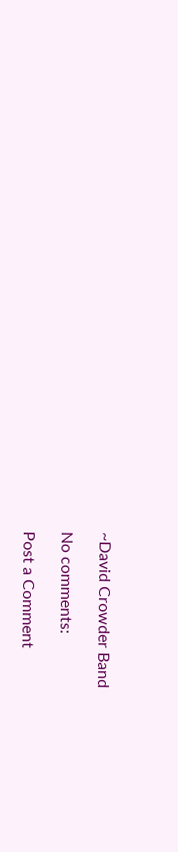~David Crowder Band

No comments:

Post a Comment